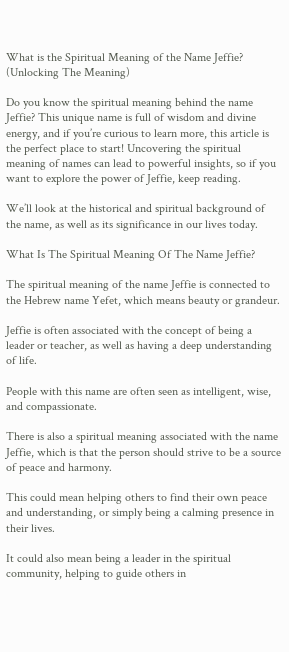What is the Spiritual Meaning of the Name Jeffie? (Unlocking The Meaning)

Do you know the spiritual meaning behind the name Jeffie? This unique name is full of wisdom and divine energy, and if you’re curious to learn more, this article is the perfect place to start! Uncovering the spiritual meaning of names can lead to powerful insights, so if you want to explore the power of Jeffie, keep reading.

We’ll look at the historical and spiritual background of the name, as well as its significance in our lives today.

What Is The Spiritual Meaning Of The Name Jeffie?

The spiritual meaning of the name Jeffie is connected to the Hebrew name Yefet, which means beauty or grandeur.

Jeffie is often associated with the concept of being a leader or teacher, as well as having a deep understanding of life.

People with this name are often seen as intelligent, wise, and compassionate.

There is also a spiritual meaning associated with the name Jeffie, which is that the person should strive to be a source of peace and harmony.

This could mean helping others to find their own peace and understanding, or simply being a calming presence in their lives.

It could also mean being a leader in the spiritual community, helping to guide others in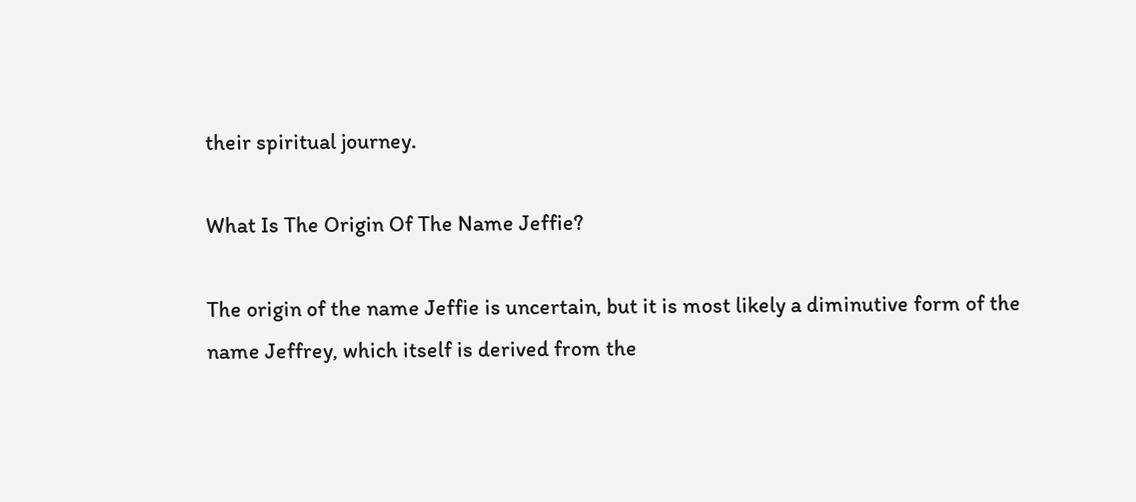their spiritual journey.

What Is The Origin Of The Name Jeffie?

The origin of the name Jeffie is uncertain, but it is most likely a diminutive form of the name Jeffrey, which itself is derived from the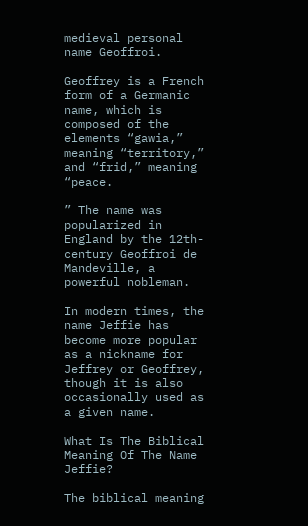medieval personal name Geoffroi.

Geoffrey is a French form of a Germanic name, which is composed of the elements “gawia,” meaning “territory,” and “frid,” meaning “peace.

” The name was popularized in England by the 12th-century Geoffroi de Mandeville, a powerful nobleman.

In modern times, the name Jeffie has become more popular as a nickname for Jeffrey or Geoffrey, though it is also occasionally used as a given name.

What Is The Biblical Meaning Of The Name Jeffie?

The biblical meaning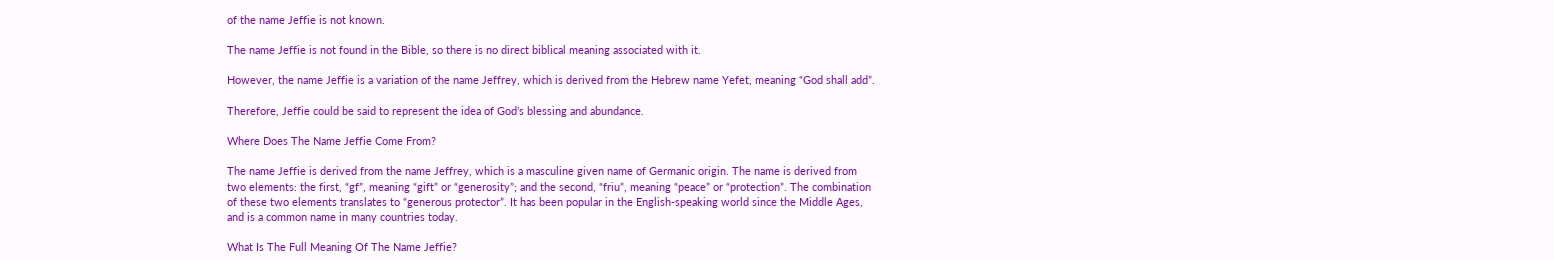of the name Jeffie is not known.

The name Jeffie is not found in the Bible, so there is no direct biblical meaning associated with it.

However, the name Jeffie is a variation of the name Jeffrey, which is derived from the Hebrew name Yefet, meaning “God shall add”.

Therefore, Jeffie could be said to represent the idea of God’s blessing and abundance.

Where Does The Name Jeffie Come From?

The name Jeffie is derived from the name Jeffrey, which is a masculine given name of Germanic origin. The name is derived from two elements: the first, “gf”, meaning “gift” or “generosity”; and the second, “friu”, meaning “peace” or “protection”. The combination of these two elements translates to “generous protector”. It has been popular in the English-speaking world since the Middle Ages, and is a common name in many countries today.

What Is The Full Meaning Of The Name Jeffie?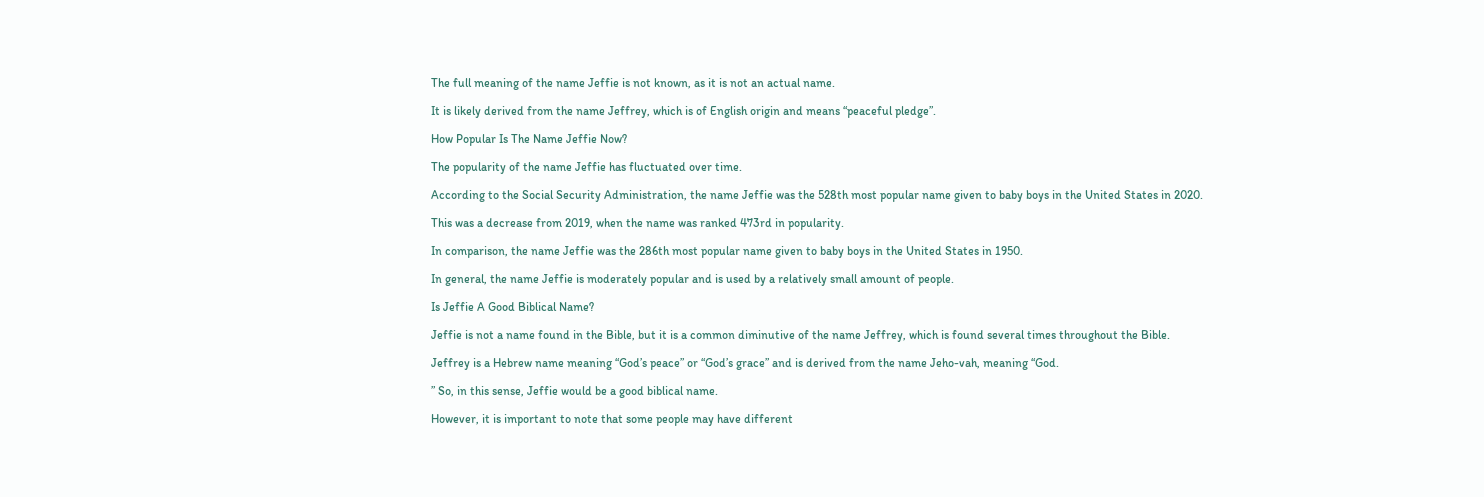The full meaning of the name Jeffie is not known, as it is not an actual name.

It is likely derived from the name Jeffrey, which is of English origin and means “peaceful pledge”.

How Popular Is The Name Jeffie Now?

The popularity of the name Jeffie has fluctuated over time.

According to the Social Security Administration, the name Jeffie was the 528th most popular name given to baby boys in the United States in 2020.

This was a decrease from 2019, when the name was ranked 473rd in popularity.

In comparison, the name Jeffie was the 286th most popular name given to baby boys in the United States in 1950.

In general, the name Jeffie is moderately popular and is used by a relatively small amount of people.

Is Jeffie A Good Biblical Name?

Jeffie is not a name found in the Bible, but it is a common diminutive of the name Jeffrey, which is found several times throughout the Bible.

Jeffrey is a Hebrew name meaning “God’s peace” or “God’s grace” and is derived from the name Jeho-vah, meaning “God.

” So, in this sense, Jeffie would be a good biblical name.

However, it is important to note that some people may have different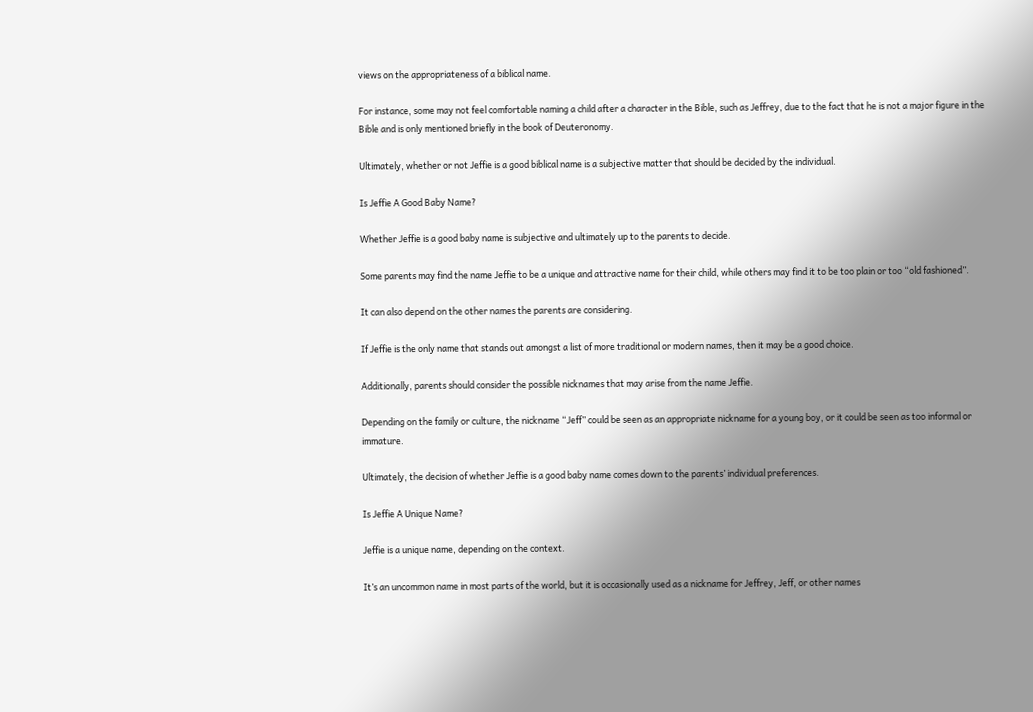views on the appropriateness of a biblical name.

For instance, some may not feel comfortable naming a child after a character in the Bible, such as Jeffrey, due to the fact that he is not a major figure in the Bible and is only mentioned briefly in the book of Deuteronomy.

Ultimately, whether or not Jeffie is a good biblical name is a subjective matter that should be decided by the individual.

Is Jeffie A Good Baby Name?

Whether Jeffie is a good baby name is subjective and ultimately up to the parents to decide.

Some parents may find the name Jeffie to be a unique and attractive name for their child, while others may find it to be too plain or too “old fashioned”.

It can also depend on the other names the parents are considering.

If Jeffie is the only name that stands out amongst a list of more traditional or modern names, then it may be a good choice.

Additionally, parents should consider the possible nicknames that may arise from the name Jeffie.

Depending on the family or culture, the nickname “Jeff” could be seen as an appropriate nickname for a young boy, or it could be seen as too informal or immature.

Ultimately, the decision of whether Jeffie is a good baby name comes down to the parents’ individual preferences.

Is Jeffie A Unique Name?

Jeffie is a unique name, depending on the context.

It’s an uncommon name in most parts of the world, but it is occasionally used as a nickname for Jeffrey, Jeff, or other names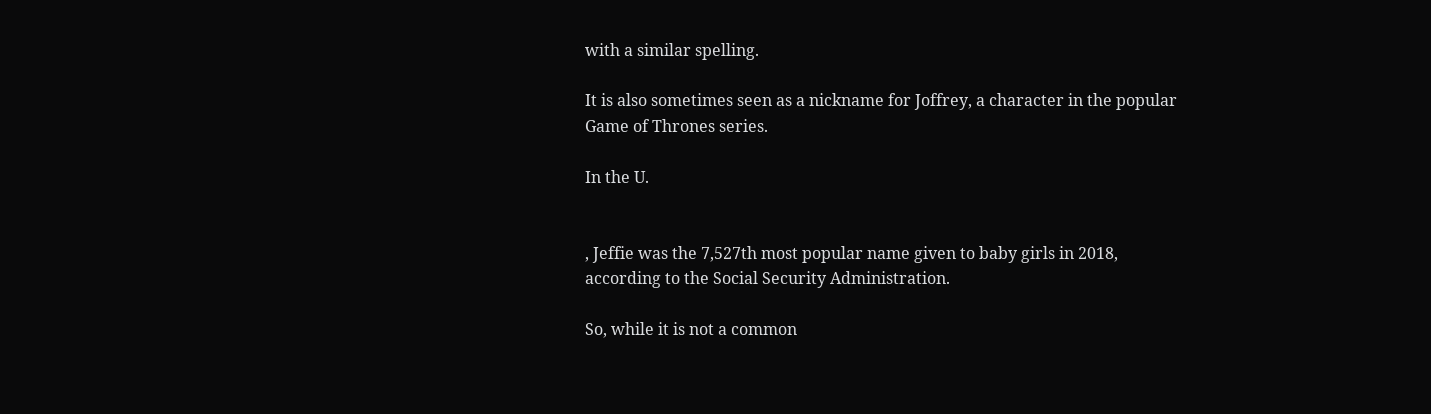with a similar spelling.

It is also sometimes seen as a nickname for Joffrey, a character in the popular Game of Thrones series.

In the U.


, Jeffie was the 7,527th most popular name given to baby girls in 2018, according to the Social Security Administration.

So, while it is not a common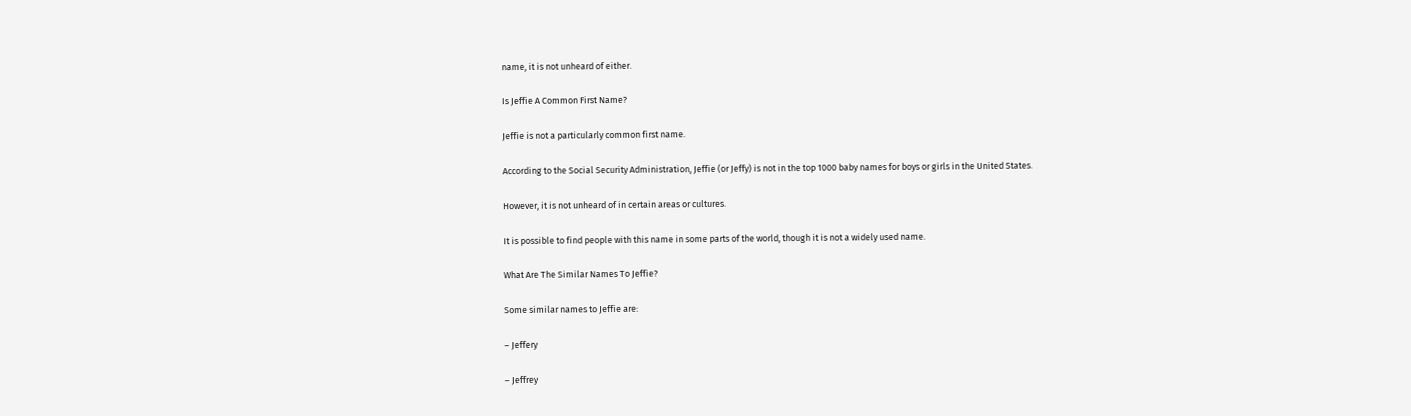name, it is not unheard of either.

Is Jeffie A Common First Name?

Jeffie is not a particularly common first name.

According to the Social Security Administration, Jeffie (or Jeffy) is not in the top 1000 baby names for boys or girls in the United States.

However, it is not unheard of in certain areas or cultures.

It is possible to find people with this name in some parts of the world, though it is not a widely used name.

What Are The Similar Names To Jeffie?

Some similar names to Jeffie are:

– Jeffery

– Jeffrey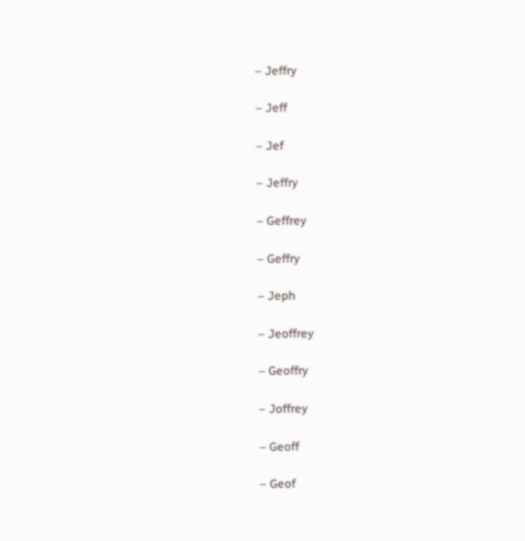– Jeffry

– Jeff

– Jef

– Jeffry

– Geffrey

– Geffry

– Jeph

– Jeoffrey

– Geoffry

– Joffrey

– Geoff

– Geof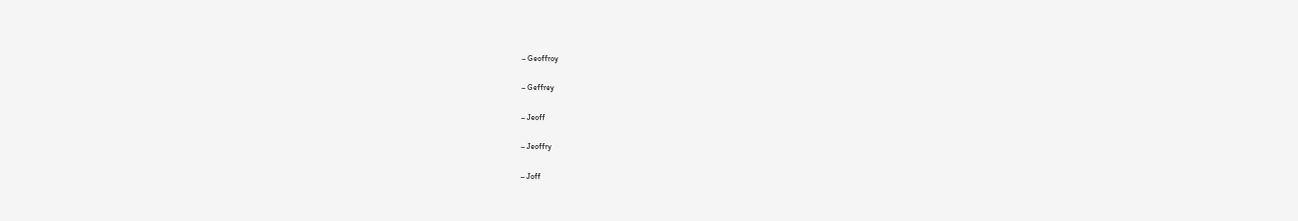– Geoffroy

– Geffrey

– Jeoff

– Jeoffry

– Joff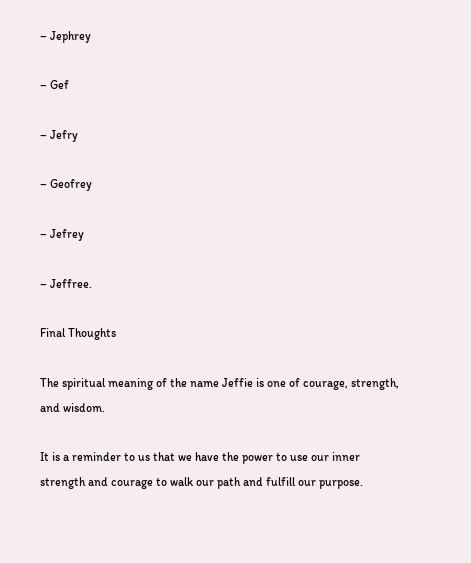– Jephrey

– Gef

– Jefry

– Geofrey

– Jefrey

– Jeffree.

Final Thoughts

The spiritual meaning of the name Jeffie is one of courage, strength, and wisdom.

It is a reminder to us that we have the power to use our inner strength and courage to walk our path and fulfill our purpose.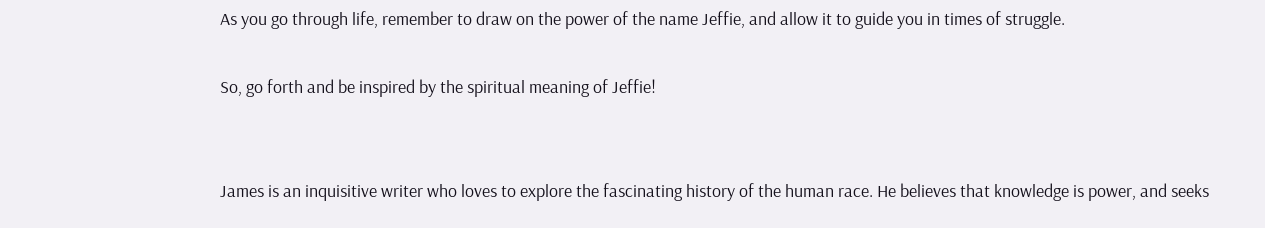As you go through life, remember to draw on the power of the name Jeffie, and allow it to guide you in times of struggle.

So, go forth and be inspired by the spiritual meaning of Jeffie!


James is an inquisitive writer who loves to explore the fascinating history of the human race. He believes that knowledge is power, and seeks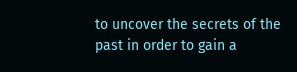to uncover the secrets of the past in order to gain a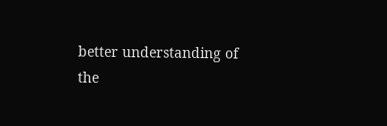better understanding of the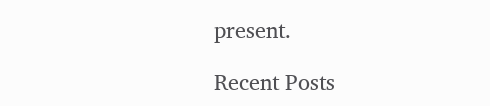present.

Recent Posts